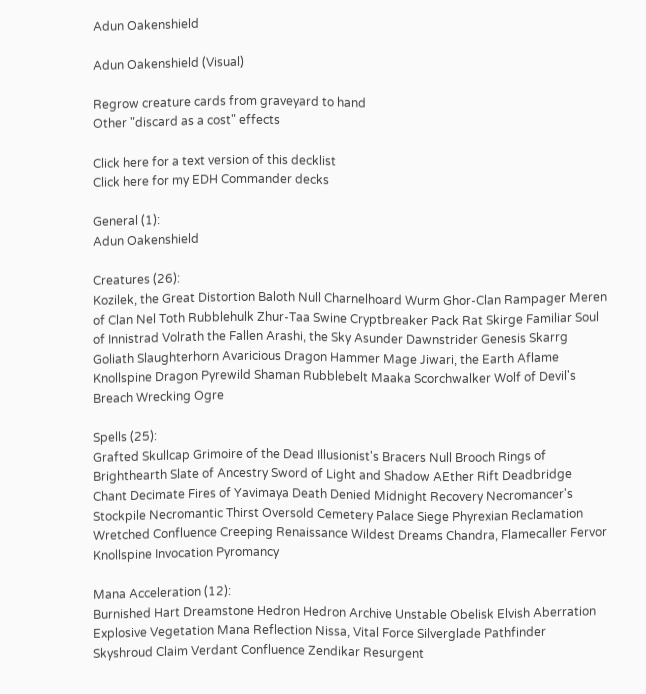Adun Oakenshield

Adun Oakenshield (Visual)

Regrow creature cards from graveyard to hand
Other "discard as a cost" effects

Click here for a text version of this decklist
Click here for my EDH Commander decks

General (1):
Adun Oakenshield

Creatures (26):
Kozilek, the Great Distortion Baloth Null Charnelhoard Wurm Ghor-Clan Rampager Meren of Clan Nel Toth Rubblehulk Zhur-Taa Swine Cryptbreaker Pack Rat Skirge Familiar Soul of Innistrad Volrath the Fallen Arashi, the Sky Asunder Dawnstrider Genesis Skarrg Goliath Slaughterhorn Avaricious Dragon Hammer Mage Jiwari, the Earth Aflame Knollspine Dragon Pyrewild Shaman Rubblebelt Maaka Scorchwalker Wolf of Devil's Breach Wrecking Ogre

Spells (25):
Grafted Skullcap Grimoire of the Dead Illusionist's Bracers Null Brooch Rings of Brighthearth Slate of Ancestry Sword of Light and Shadow AEther Rift Deadbridge Chant Decimate Fires of Yavimaya Death Denied Midnight Recovery Necromancer's Stockpile Necromantic Thirst Oversold Cemetery Palace Siege Phyrexian Reclamation Wretched Confluence Creeping Renaissance Wildest Dreams Chandra, Flamecaller Fervor Knollspine Invocation Pyromancy

Mana Acceleration (12):
Burnished Hart Dreamstone Hedron Hedron Archive Unstable Obelisk Elvish Aberration Explosive Vegetation Mana Reflection Nissa, Vital Force Silverglade Pathfinder Skyshroud Claim Verdant Confluence Zendikar Resurgent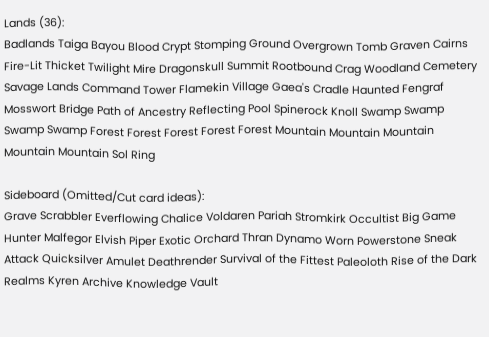Lands (36):
Badlands Taiga Bayou Blood Crypt Stomping Ground Overgrown Tomb Graven Cairns Fire-Lit Thicket Twilight Mire Dragonskull Summit Rootbound Crag Woodland Cemetery Savage Lands Command Tower Flamekin Village Gaea's Cradle Haunted Fengraf Mosswort Bridge Path of Ancestry Reflecting Pool Spinerock Knoll Swamp Swamp Swamp Swamp Forest Forest Forest Forest Forest Mountain Mountain Mountain Mountain Mountain Sol Ring

Sideboard (Omitted/Cut card ideas):
Grave Scrabbler Everflowing Chalice Voldaren Pariah Stromkirk Occultist Big Game Hunter Malfegor Elvish Piper Exotic Orchard Thran Dynamo Worn Powerstone Sneak Attack Quicksilver Amulet Deathrender Survival of the Fittest Paleoloth Rise of the Dark Realms Kyren Archive Knowledge Vault